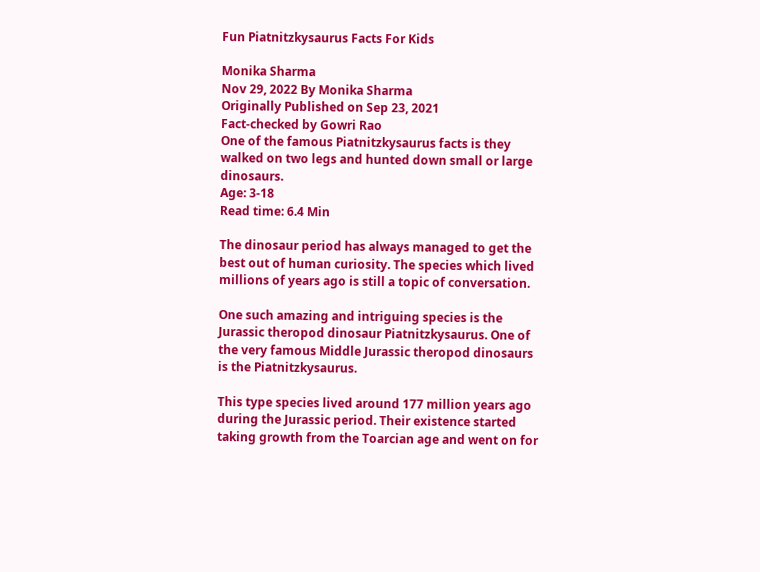Fun Piatnitzkysaurus Facts For Kids

Monika Sharma
Nov 29, 2022 By Monika Sharma
Originally Published on Sep 23, 2021
Fact-checked by Gowri Rao
One of the famous Piatnitzkysaurus facts is they walked on two legs and hunted down small or large dinosaurs.
Age: 3-18
Read time: 6.4 Min

The dinosaur period has always managed to get the best out of human curiosity. The species which lived millions of years ago is still a topic of conversation.

One such amazing and intriguing species is the Jurassic theropod dinosaur Piatnitzkysaurus. One of the very famous Middle Jurassic theropod dinosaurs is the Piatnitzkysaurus.

This type species lived around 177 million years ago during the Jurassic period. Their existence started taking growth from the Toarcian age and went on for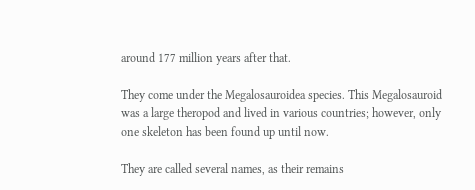around 177 million years after that.

They come under the Megalosauroidea species. This Megalosauroid was a large theropod and lived in various countries; however, only one skeleton has been found up until now.

They are called several names, as their remains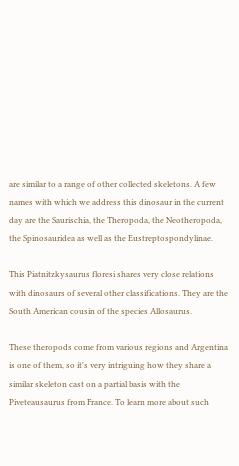are similar to a range of other collected skeletons. A few names with which we address this dinosaur in the current day are the Saurischia, the Theropoda, the Neotheropoda, the Spinosauridea as well as the Eustreptospondylinae.

This Piatnitzkysaurus floresi shares very close relations with dinosaurs of several other classifications. They are the South American cousin of the species Allosaurus.

These theropods come from various regions and Argentina is one of them, so it's very intriguing how they share a similar skeleton cast on a partial basis with the Piveteausaurus from France. To learn more about such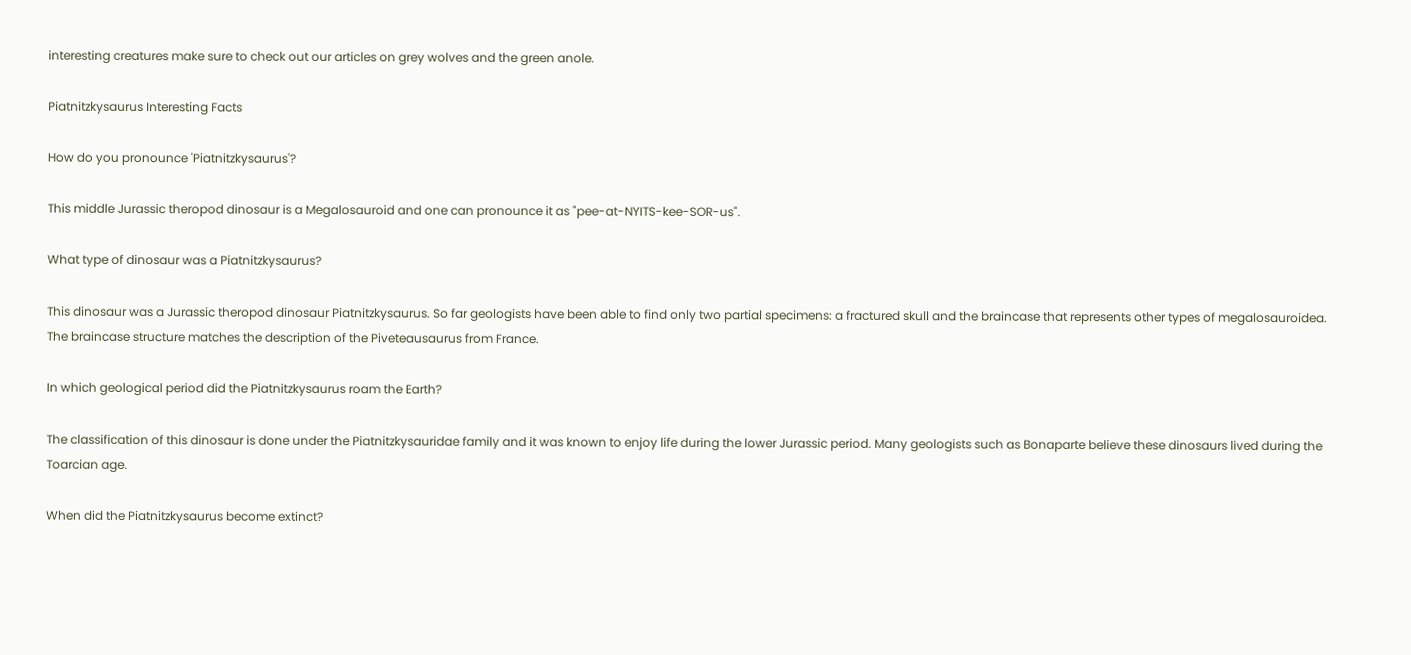interesting creatures make sure to check out our articles on grey wolves and the green anole.

Piatnitzkysaurus Interesting Facts

How do you pronounce 'Piatnitzkysaurus'?

This middle Jurassic theropod dinosaur is a Megalosauroid and one can pronounce it as "pee-at-NYITS-kee-SOR-us".

What type of dinosaur was a Piatnitzkysaurus?

This dinosaur was a Jurassic theropod dinosaur Piatnitzkysaurus. So far geologists have been able to find only two partial specimens: a fractured skull and the braincase that represents other types of megalosauroidea. The braincase structure matches the description of the Piveteausaurus from France.

In which geological period did the Piatnitzkysaurus roam the Earth?

The classification of this dinosaur is done under the Piatnitzkysauridae family and it was known to enjoy life during the lower Jurassic period. Many geologists such as Bonaparte believe these dinosaurs lived during the Toarcian age.

When did the Piatnitzkysaurus become extinct?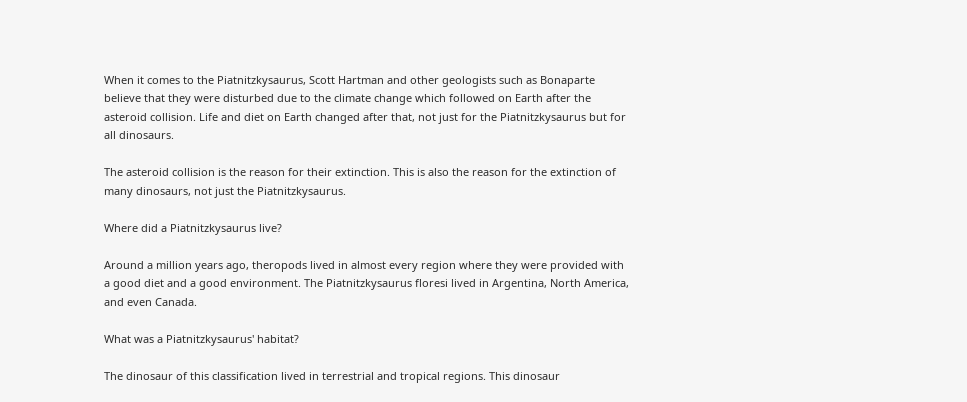When it comes to the Piatnitzkysaurus, Scott Hartman and other geologists such as Bonaparte believe that they were disturbed due to the climate change which followed on Earth after the asteroid collision. Life and diet on Earth changed after that, not just for the Piatnitzkysaurus but for all dinosaurs.

The asteroid collision is the reason for their extinction. This is also the reason for the extinction of many dinosaurs, not just the Piatnitzkysaurus.

Where did a Piatnitzkysaurus live?

Around a million years ago, theropods lived in almost every region where they were provided with a good diet and a good environment. The Piatnitzkysaurus floresi lived in Argentina, North America, and even Canada.

What was a Piatnitzkysaurus' habitat?

The dinosaur of this classification lived in terrestrial and tropical regions. This dinosaur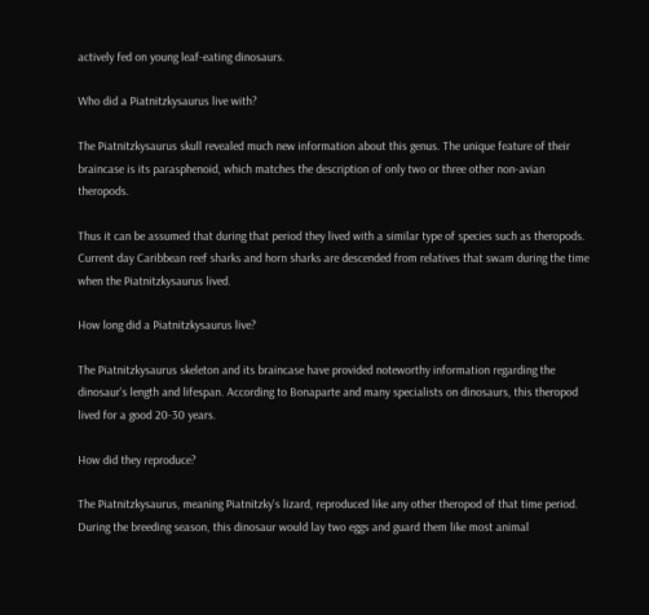actively fed on young leaf-eating dinosaurs.

Who did a Piatnitzkysaurus live with?

The Piatnitzkysaurus skull revealed much new information about this genus. The unique feature of their braincase is its parasphenoid, which matches the description of only two or three other non-avian theropods.

Thus it can be assumed that during that period they lived with a similar type of species such as theropods. Current day Caribbean reef sharks and horn sharks are descended from relatives that swam during the time when the Piatnitzkysaurus lived.

How long did a Piatnitzkysaurus live?

The Piatnitzkysaurus skeleton and its braincase have provided noteworthy information regarding the dinosaur's length and lifespan. According to Bonaparte and many specialists on dinosaurs, this theropod lived for a good 20-30 years.

How did they reproduce?

The Piatnitzkysaurus, meaning Piatnitzky's lizard, reproduced like any other theropod of that time period. During the breeding season, this dinosaur would lay two eggs and guard them like most animal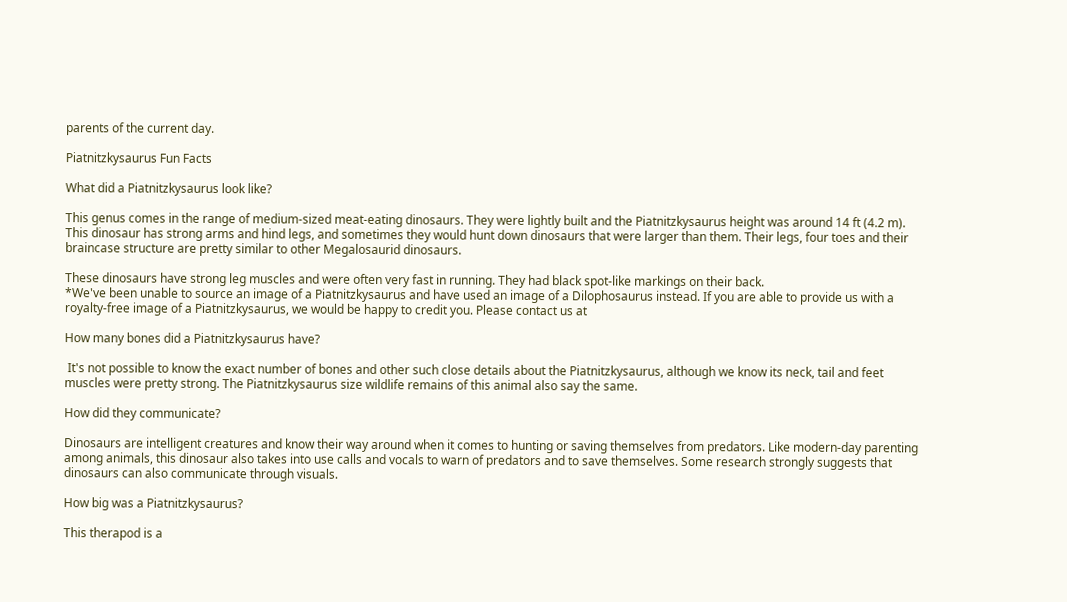parents of the current day.

Piatnitzkysaurus Fun Facts

What did a Piatnitzkysaurus look like?

This genus comes in the range of medium-sized meat-eating dinosaurs. They were lightly built and the Piatnitzkysaurus height was around 14 ft (4.2 m). This dinosaur has strong arms and hind legs, and sometimes they would hunt down dinosaurs that were larger than them. Their legs, four toes and their braincase structure are pretty similar to other Megalosaurid dinosaurs.

These dinosaurs have strong leg muscles and were often very fast in running. They had black spot-like markings on their back.
*We've been unable to source an image of a Piatnitzkysaurus and have used an image of a Dilophosaurus instead. If you are able to provide us with a royalty-free image of a Piatnitzkysaurus, we would be happy to credit you. Please contact us at

How many bones did a Piatnitzkysaurus have?

 It's not possible to know the exact number of bones and other such close details about the Piatnitzkysaurus, although we know its neck, tail and feet muscles were pretty strong. The Piatnitzkysaurus size wildlife remains of this animal also say the same.

How did they communicate?

Dinosaurs are intelligent creatures and know their way around when it comes to hunting or saving themselves from predators. Like modern-day parenting among animals, this dinosaur also takes into use calls and vocals to warn of predators and to save themselves. Some research strongly suggests that dinosaurs can also communicate through visuals.

How big was a Piatnitzkysaurus?

This therapod is a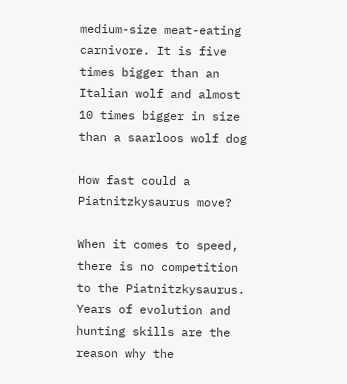medium-size meat-eating carnivore. It is five times bigger than an Italian wolf and almost 10 times bigger in size than a saarloos wolf dog

How fast could a Piatnitzkysaurus move?

When it comes to speed, there is no competition to the Piatnitzkysaurus. Years of evolution and hunting skills are the reason why the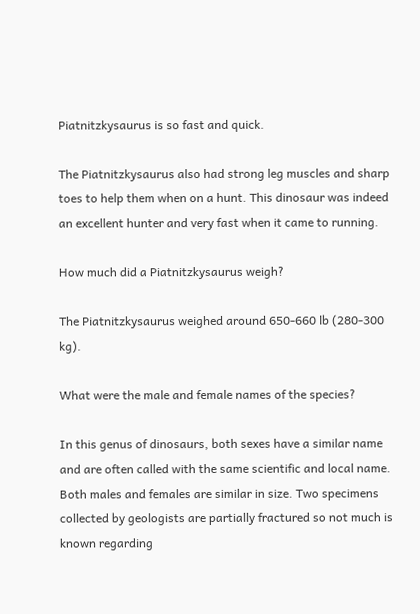Piatnitzkysaurus is so fast and quick.

The Piatnitzkysaurus also had strong leg muscles and sharp toes to help them when on a hunt. This dinosaur was indeed an excellent hunter and very fast when it came to running.

How much did a Piatnitzkysaurus weigh?

The Piatnitzkysaurus weighed around 650-660 lb (280-300 kg).

What were the male and female names of the species?

In this genus of dinosaurs, both sexes have a similar name and are often called with the same scientific and local name. Both males and females are similar in size. Two specimens collected by geologists are partially fractured so not much is known regarding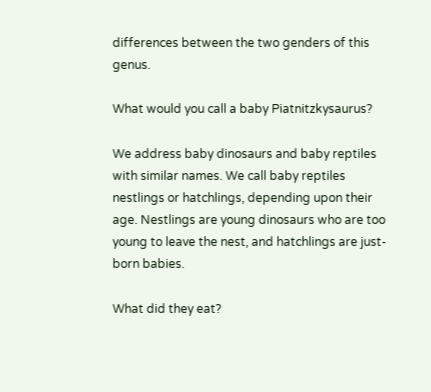differences between the two genders of this genus.

What would you call a baby Piatnitzkysaurus?

We address baby dinosaurs and baby reptiles with similar names. We call baby reptiles nestlings or hatchlings, depending upon their age. Nestlings are young dinosaurs who are too young to leave the nest, and hatchlings are just-born babies.

What did they eat?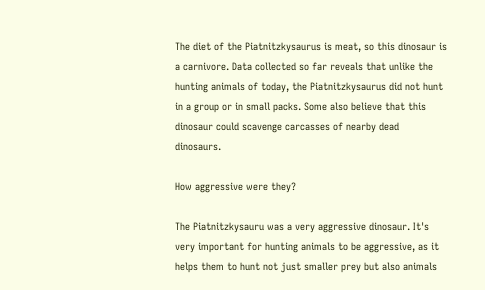The diet of the Piatnitzkysaurus is meat, so this dinosaur is a carnivore. Data collected so far reveals that unlike the hunting animals of today, the Piatnitzkysaurus did not hunt in a group or in small packs. Some also believe that this dinosaur could scavenge carcasses of nearby dead dinosaurs.

How aggressive were they?

The Piatnitzkysauru was a very aggressive dinosaur. It's very important for hunting animals to be aggressive, as it helps them to hunt not just smaller prey but also animals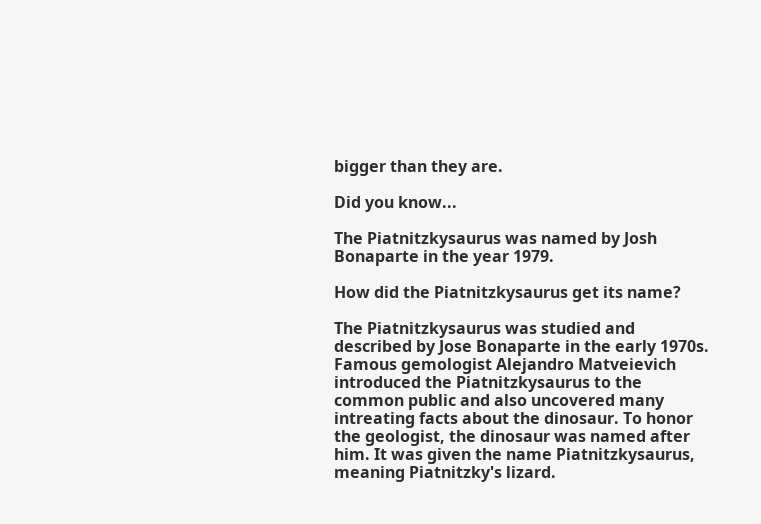bigger than they are.

Did you know...

The Piatnitzkysaurus was named by Josh Bonaparte in the year 1979.

How did the Piatnitzkysaurus get its name?

The Piatnitzkysaurus was studied and described by Jose Bonaparte in the early 1970s. Famous gemologist Alejandro Matveievich introduced the Piatnitzkysaurus to the common public and also uncovered many intreating facts about the dinosaur. To honor the geologist, the dinosaur was named after him. It was given the name Piatnitzkysaurus, meaning Piatnitzky's lizard.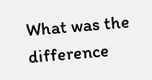What was the difference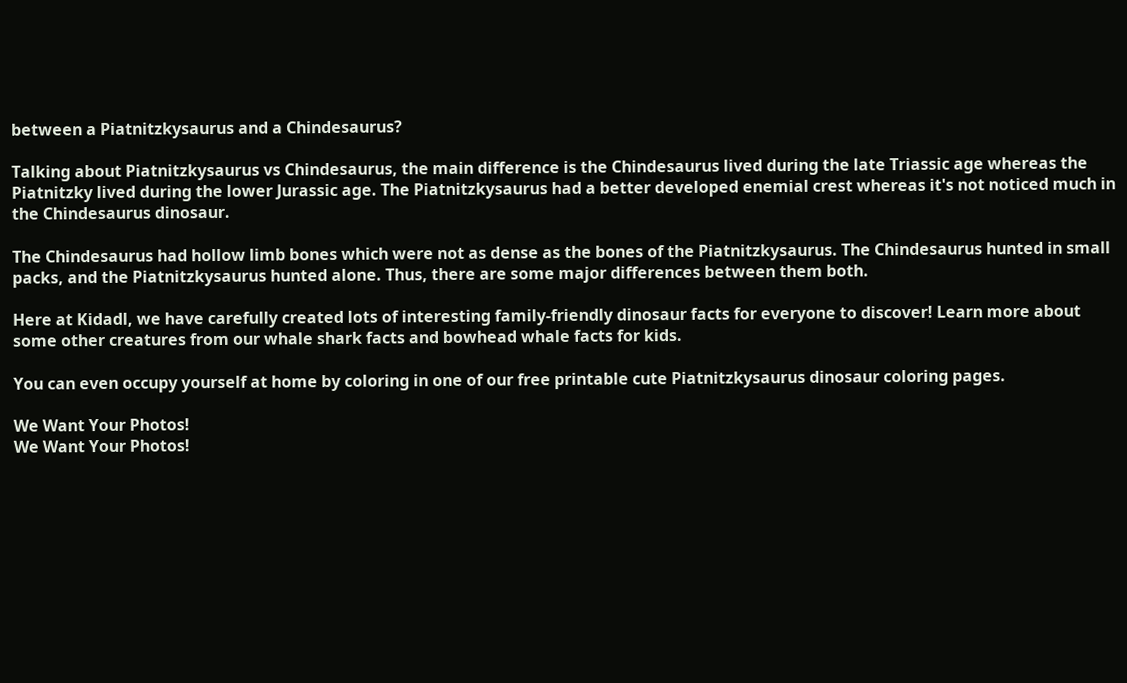between a Piatnitzkysaurus and a Chindesaurus?

Talking about Piatnitzkysaurus vs Chindesaurus, the main difference is the Chindesaurus lived during the late Triassic age whereas the Piatnitzky lived during the lower Jurassic age. The Piatnitzkysaurus had a better developed enemial crest whereas it's not noticed much in the Chindesaurus dinosaur.

The Chindesaurus had hollow limb bones which were not as dense as the bones of the Piatnitzkysaurus. The Chindesaurus hunted in small packs, and the Piatnitzkysaurus hunted alone. Thus, there are some major differences between them both.

Here at Kidadl, we have carefully created lots of interesting family-friendly dinosaur facts for everyone to discover! Learn more about some other creatures from our whale shark facts and bowhead whale facts for kids.

You can even occupy yourself at home by coloring in one of our free printable cute Piatnitzkysaurus dinosaur coloring pages.

We Want Your Photos!
We Want Your Photos!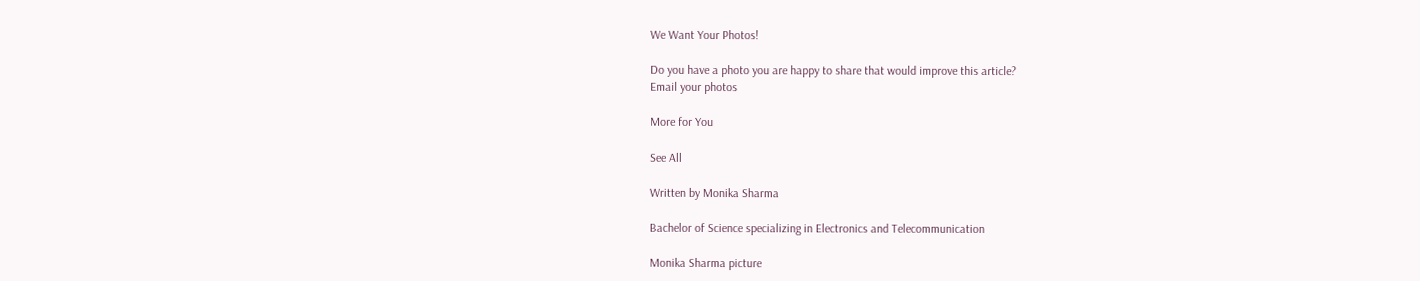We Want Your Photos!

Do you have a photo you are happy to share that would improve this article?
Email your photos

More for You

See All

Written by Monika Sharma

Bachelor of Science specializing in Electronics and Telecommunication

Monika Sharma picture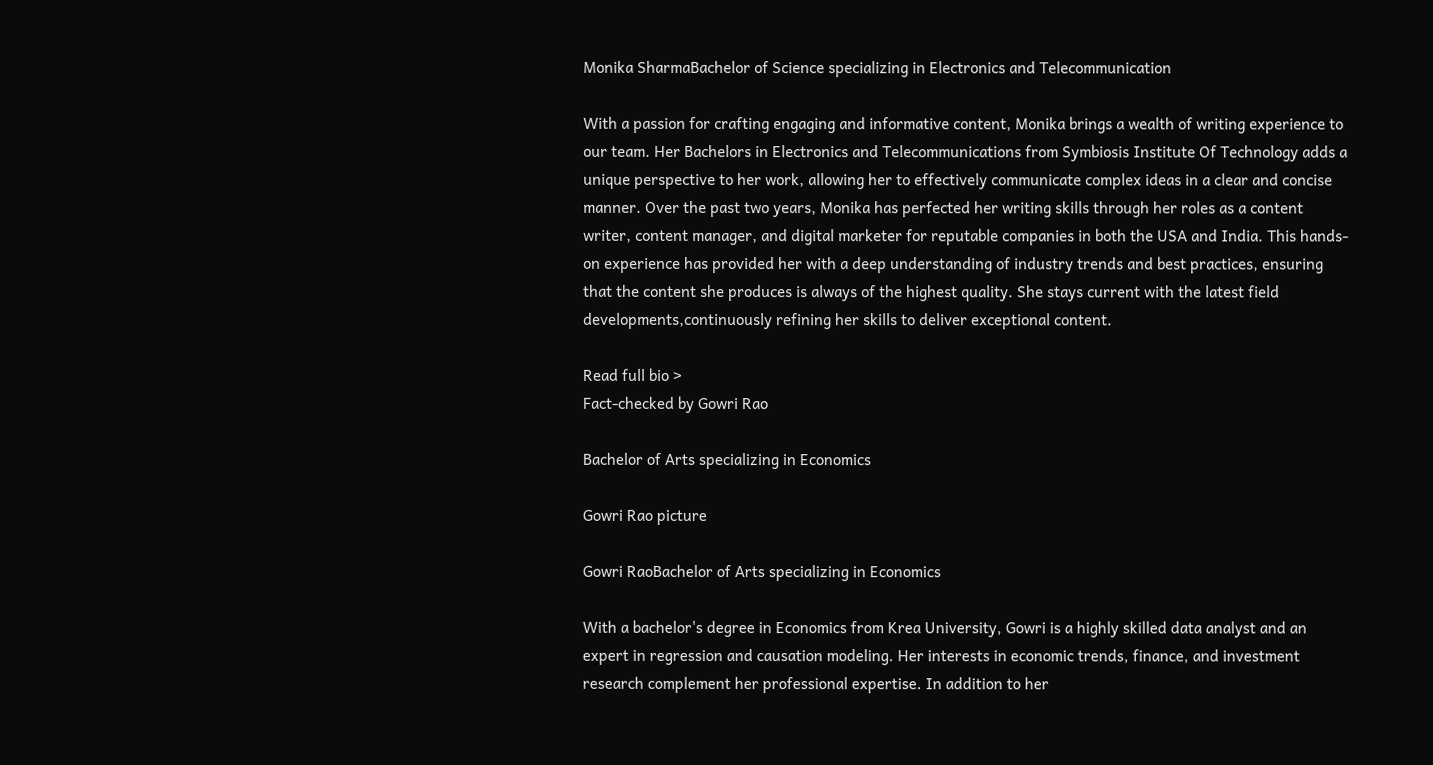Monika SharmaBachelor of Science specializing in Electronics and Telecommunication

With a passion for crafting engaging and informative content, Monika brings a wealth of writing experience to our team. Her Bachelors in Electronics and Telecommunications from Symbiosis Institute Of Technology adds a unique perspective to her work, allowing her to effectively communicate complex ideas in a clear and concise manner. Over the past two years, Monika has perfected her writing skills through her roles as a content writer, content manager, and digital marketer for reputable companies in both the USA and India. This hands-on experience has provided her with a deep understanding of industry trends and best practices, ensuring that the content she produces is always of the highest quality. She stays current with the latest field developments,continuously refining her skills to deliver exceptional content.

Read full bio >
Fact-checked by Gowri Rao

Bachelor of Arts specializing in Economics

Gowri Rao picture

Gowri RaoBachelor of Arts specializing in Economics

With a bachelor's degree in Economics from Krea University, Gowri is a highly skilled data analyst and an expert in regression and causation modeling. Her interests in economic trends, finance, and investment research complement her professional expertise. In addition to her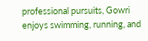professional pursuits, Gowri enjoys swimming, running, and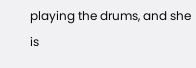playing the drums, and she is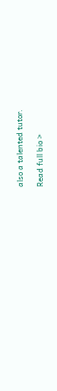also a talented tutor.

Read full bio >